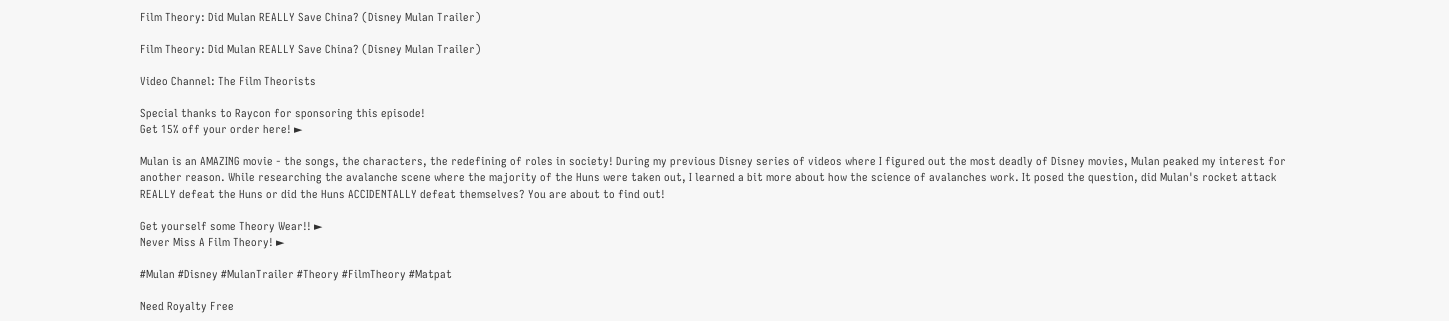Film Theory: Did Mulan REALLY Save China? (Disney Mulan Trailer)

Film Theory: Did Mulan REALLY Save China? (Disney Mulan Trailer)

Video Channel: The Film Theorists

Special thanks to Raycon for sponsoring this episode!
Get 15% off your order here! ►

Mulan is an AMAZING movie - the songs, the characters, the redefining of roles in society! During my previous Disney series of videos where I figured out the most deadly of Disney movies, Mulan peaked my interest for another reason. While researching the avalanche scene where the majority of the Huns were taken out, I learned a bit more about how the science of avalanches work. It posed the question, did Mulan's rocket attack REALLY defeat the Huns or did the Huns ACCIDENTALLY defeat themselves? You are about to find out!

Get yourself some Theory Wear!! ►
Never Miss A Film Theory! ►

#Mulan #Disney #MulanTrailer #Theory #FilmTheory #Matpat

Need Royalty Free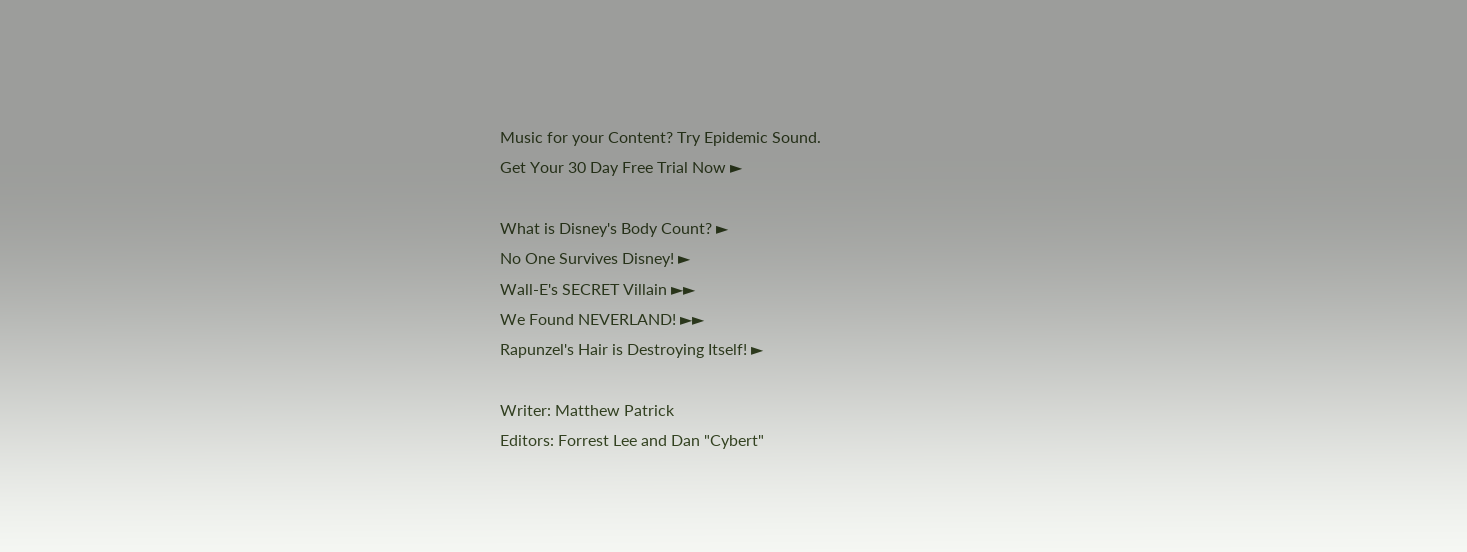Music for your Content? Try Epidemic Sound.
Get Your 30 Day Free Trial Now ►

What is Disney's Body Count? ►
No One Survives Disney! ►
Wall-E's SECRET Villain ►►
We Found NEVERLAND! ►►
Rapunzel's Hair is Destroying Itself! ►

Writer: Matthew Patrick
Editors: Forrest Lee and Dan "Cybert"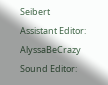Seibert
Assistant Editor: AlyssaBeCrazy
Sound Editor: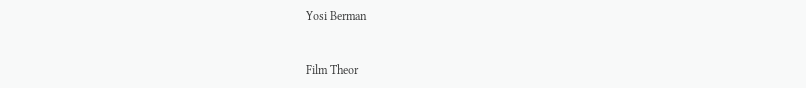Yosi Berman


Film Theor